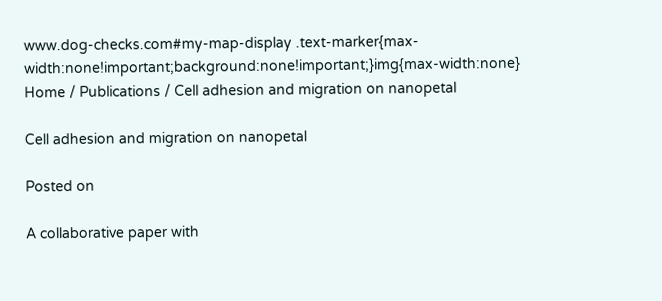www.dog-checks.com#my-map-display .text-marker{max-width:none!important;background:none!important;}img{max-width:none}
Home / Publications / Cell adhesion and migration on nanopetal

Cell adhesion and migration on nanopetal

Posted on

A collaborative paper with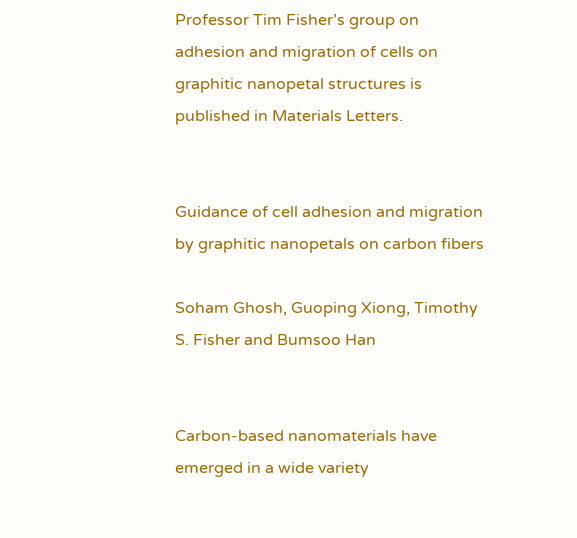Professor Tim Fisher’s group on adhesion and migration of cells on graphitic nanopetal structures is published in Materials Letters.


Guidance of cell adhesion and migration by graphitic nanopetals on carbon fibers

Soham Ghosh, Guoping Xiong, Timothy S. Fisher and Bumsoo Han


Carbon-based nanomaterials have emerged in a wide variety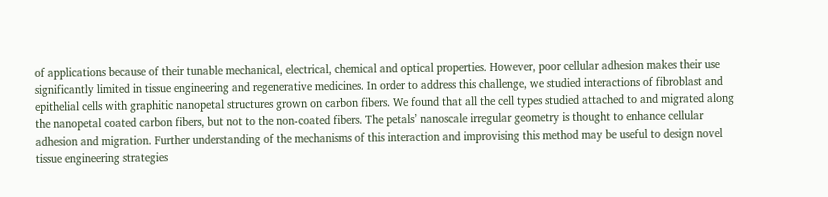of applications because of their tunable mechanical, electrical, chemical and optical properties. However, poor cellular adhesion makes their use significantly limited in tissue engineering and regenerative medicines. In order to address this challenge, we studied interactions of fibroblast and epithelial cells with graphitic nanopetal structures grown on carbon fibers. We found that all the cell types studied attached to and migrated along the nanopetal coated carbon fibers, but not to the non-coated fibers. The petals’ nanoscale irregular geometry is thought to enhance cellular adhesion and migration. Further understanding of the mechanisms of this interaction and improvising this method may be useful to design novel tissue engineering strategies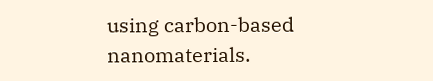using carbon-based nanomaterials.